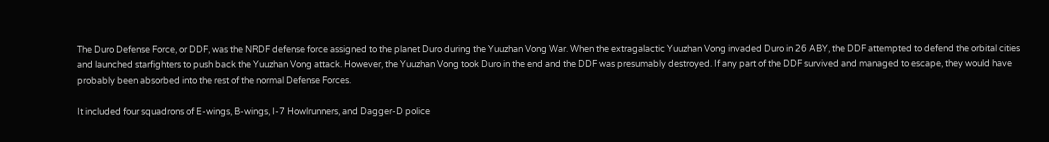The Duro Defense Force, or DDF, was the NRDF defense force assigned to the planet Duro during the Yuuzhan Vong War. When the extragalactic Yuuzhan Vong invaded Duro in 26 ABY, the DDF attempted to defend the orbital cities and launched starfighters to push back the Yuuzhan Vong attack. However, the Yuuzhan Vong took Duro in the end and the DDF was presumably destroyed. If any part of the DDF survived and managed to escape, they would have probably been absorbed into the rest of the normal Defense Forces.

It included four squadrons of E-wings, B-wings, I-7 Howlrunners, and Dagger-D police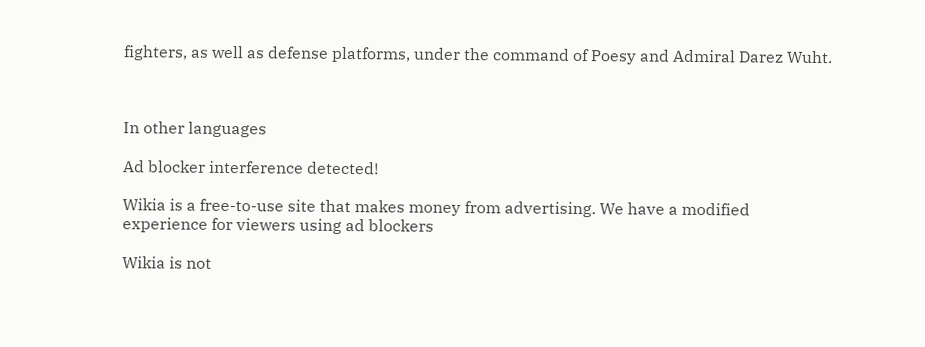fighters, as well as defense platforms, under the command of Poesy and Admiral Darez Wuht.



In other languages

Ad blocker interference detected!

Wikia is a free-to-use site that makes money from advertising. We have a modified experience for viewers using ad blockers

Wikia is not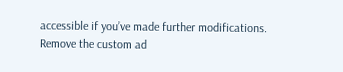accessible if you’ve made further modifications. Remove the custom ad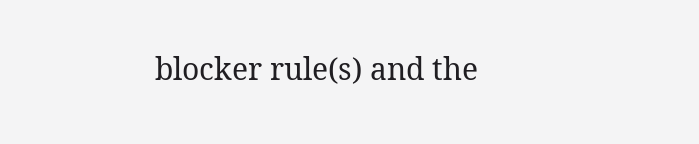blocker rule(s) and the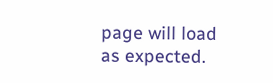page will load as expected.